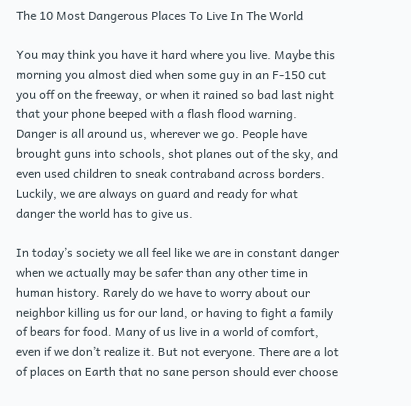The 10 Most Dangerous Places To Live In The World

You may think you have it hard where you live. Maybe this morning you almost died when some guy in an F-150 cut you off on the freeway, or when it rained so bad last night that your phone beeped with a flash flood warning. Danger is all around us, wherever we go. People have brought guns into schools, shot planes out of the sky, and even used children to sneak contraband across borders. Luckily, we are always on guard and ready for what danger the world has to give us.

In today’s society we all feel like we are in constant danger when we actually may be safer than any other time in human history. Rarely do we have to worry about our neighbor killing us for our land, or having to fight a family of bears for food. Many of us live in a world of comfort, even if we don’t realize it. But not everyone. There are a lot of places on Earth that no sane person should ever choose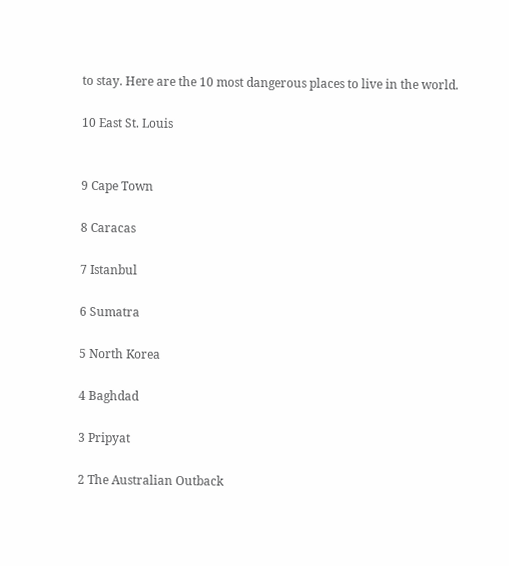to stay. Here are the 10 most dangerous places to live in the world.

10 East St. Louis


9 Cape Town

8 Caracas

7 Istanbul

6 Sumatra

5 North Korea

4 Baghdad

3 Pripyat

2 The Australian Outback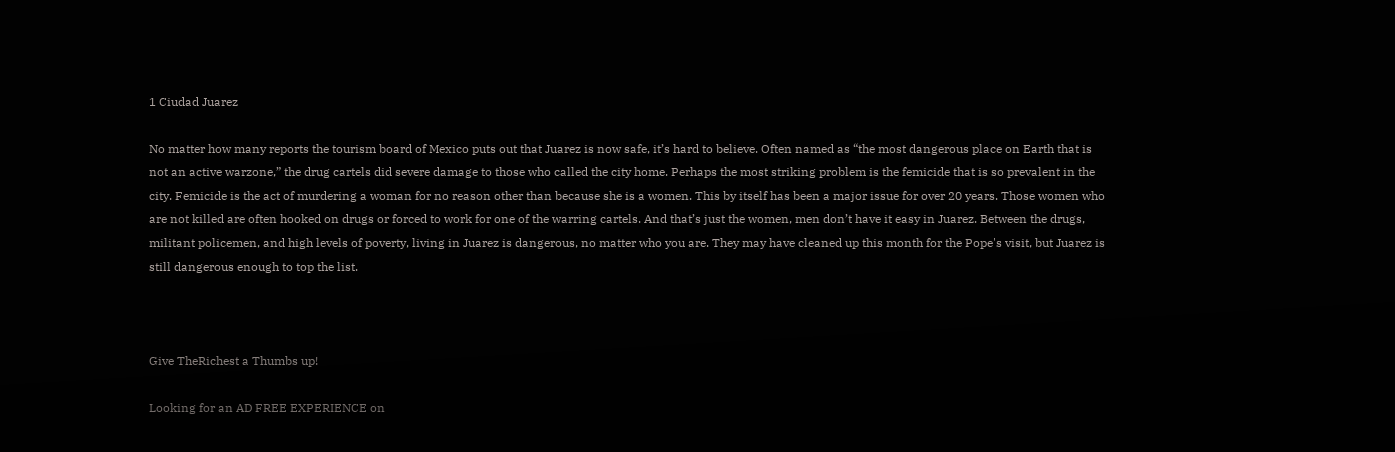1 Ciudad Juarez

No matter how many reports the tourism board of Mexico puts out that Juarez is now safe, it’s hard to believe. Often named as “the most dangerous place on Earth that is not an active warzone,” the drug cartels did severe damage to those who called the city home. Perhaps the most striking problem is the femicide that is so prevalent in the city. Femicide is the act of murdering a woman for no reason other than because she is a women. This by itself has been a major issue for over 20 years. Those women who are not killed are often hooked on drugs or forced to work for one of the warring cartels. And that’s just the women, men don’t have it easy in Juarez. Between the drugs, militant policemen, and high levels of poverty, living in Juarez is dangerous, no matter who you are. They may have cleaned up this month for the Pope's visit, but Juarez is still dangerous enough to top the list.



Give TheRichest a Thumbs up!

Looking for an AD FREE EXPERIENCE on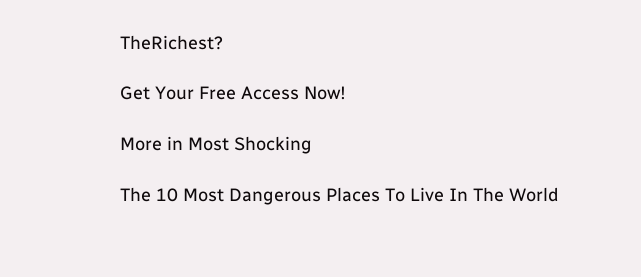TheRichest?

Get Your Free Access Now!

More in Most Shocking

The 10 Most Dangerous Places To Live In The World